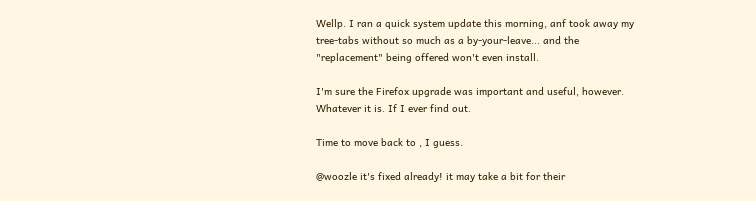Wellp. I ran a quick system update this morning, anf took away my tree-tabs without so much as a by-your-leave... and the "replacement" being offered won't even install.

I'm sure the Firefox upgrade was important and useful, however. Whatever it is. If I ever find out.

Time to move back to , I guess.

@woozle it's fixed already! it may take a bit for their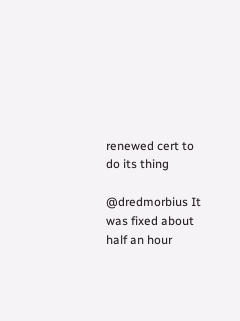renewed cert to do its thing

@dredmorbius It was fixed about half an hour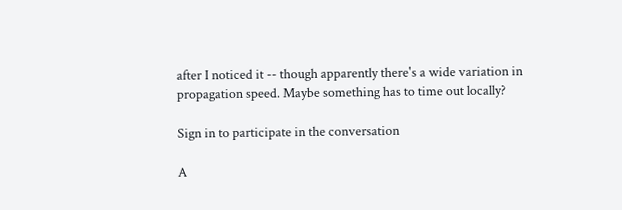after I noticed it -- though apparently there's a wide variation in propagation speed. Maybe something has to time out locally?

Sign in to participate in the conversation

A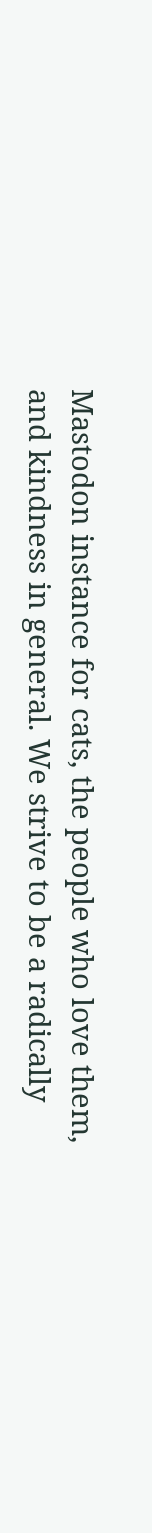Mastodon instance for cats, the people who love them, and kindness in general. We strive to be a radically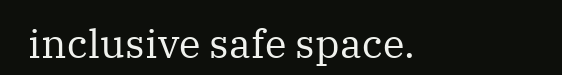inclusive safe space.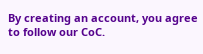By creating an account, you agree to follow our CoC.